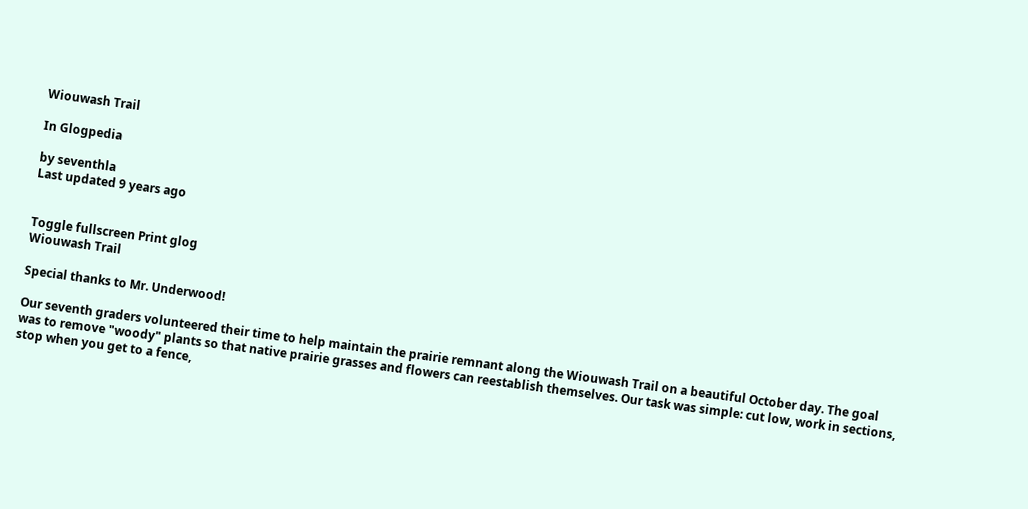Wiouwash Trail

In Glogpedia

by seventhla
Last updated 9 years ago


Toggle fullscreen Print glog
Wiouwash Trail

Special thanks to Mr. Underwood!

Our seventh graders volunteered their time to help maintain the prairie remnant along the Wiouwash Trail on a beautiful October day. The goal was to remove "woody" plants so that native prairie grasses and flowers can reestablish themselves. Our task was simple: cut low, work in sections, stop when you get to a fence,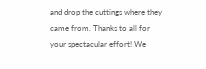and drop the cuttings where they came from. Thanks to all for your spectacular effort! We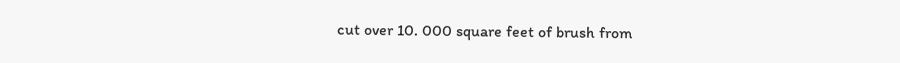cut over 10. 000 square feet of brush from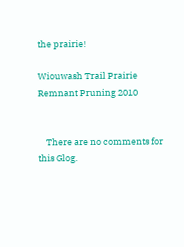the prairie!

Wiouwash Trail Prairie Remnant Pruning 2010


    There are no comments for this Glog.